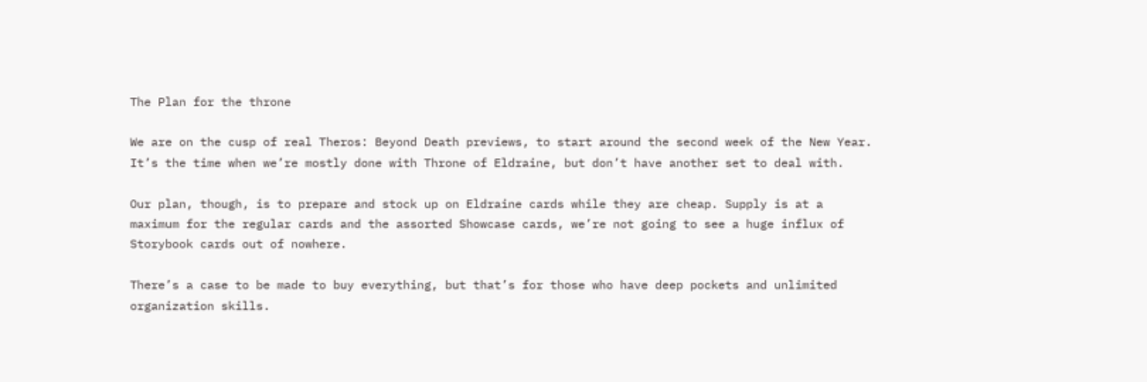The Plan for the throne

We are on the cusp of real Theros: Beyond Death previews, to start around the second week of the New Year. It’s the time when we’re mostly done with Throne of Eldraine, but don’t have another set to deal with.

Our plan, though, is to prepare and stock up on Eldraine cards while they are cheap. Supply is at a maximum for the regular cards and the assorted Showcase cards, we’re not going to see a huge influx of Storybook cards out of nowhere.

There’s a case to be made to buy everything, but that’s for those who have deep pockets and unlimited organization skills.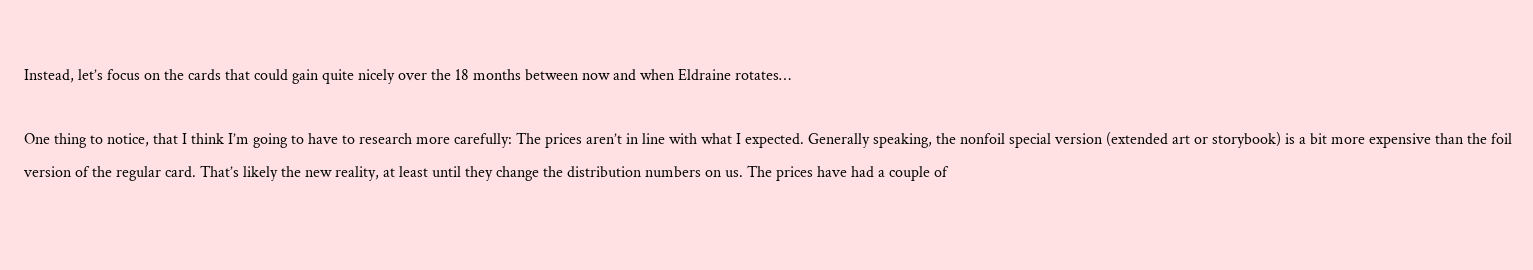Instead, let’s focus on the cards that could gain quite nicely over the 18 months between now and when Eldraine rotates…

One thing to notice, that I think I’m going to have to research more carefully: The prices aren’t in line with what I expected. Generally speaking, the nonfoil special version (extended art or storybook) is a bit more expensive than the foil version of the regular card. That’s likely the new reality, at least until they change the distribution numbers on us. The prices have had a couple of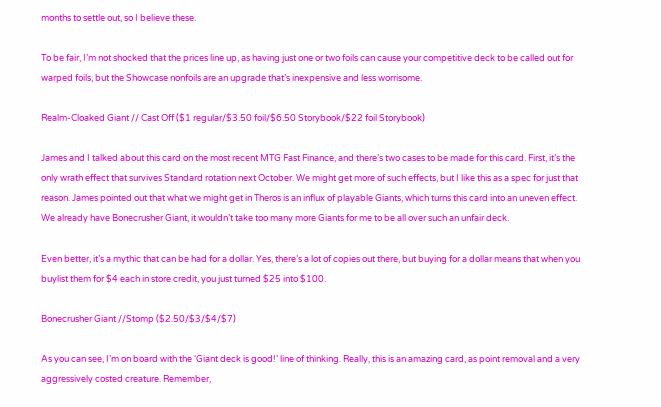months to settle out, so I believe these.

To be fair, I’m not shocked that the prices line up, as having just one or two foils can cause your competitive deck to be called out for warped foils, but the Showcase nonfoils are an upgrade that’s inexpensive and less worrisome.

Realm-Cloaked Giant // Cast Off ($1 regular/$3.50 foil/$6.50 Storybook/$22 foil Storybook)

James and I talked about this card on the most recent MTG Fast Finance, and there’s two cases to be made for this card. First, it’s the only wrath effect that survives Standard rotation next October. We might get more of such effects, but I like this as a spec for just that reason. James pointed out that what we might get in Theros is an influx of playable Giants, which turns this card into an uneven effect. We already have Bonecrusher Giant, it wouldn’t take too many more Giants for me to be all over such an unfair deck.

Even better, it’s a mythic that can be had for a dollar. Yes, there’s a lot of copies out there, but buying for a dollar means that when you buylist them for $4 each in store credit, you just turned $25 into $100.

Bonecrusher Giant //Stomp ($2.50/$3/$4/$7)

As you can see, I’m on board with the ‘Giant deck is good!’ line of thinking. Really, this is an amazing card, as point removal and a very aggressively costed creature. Remember,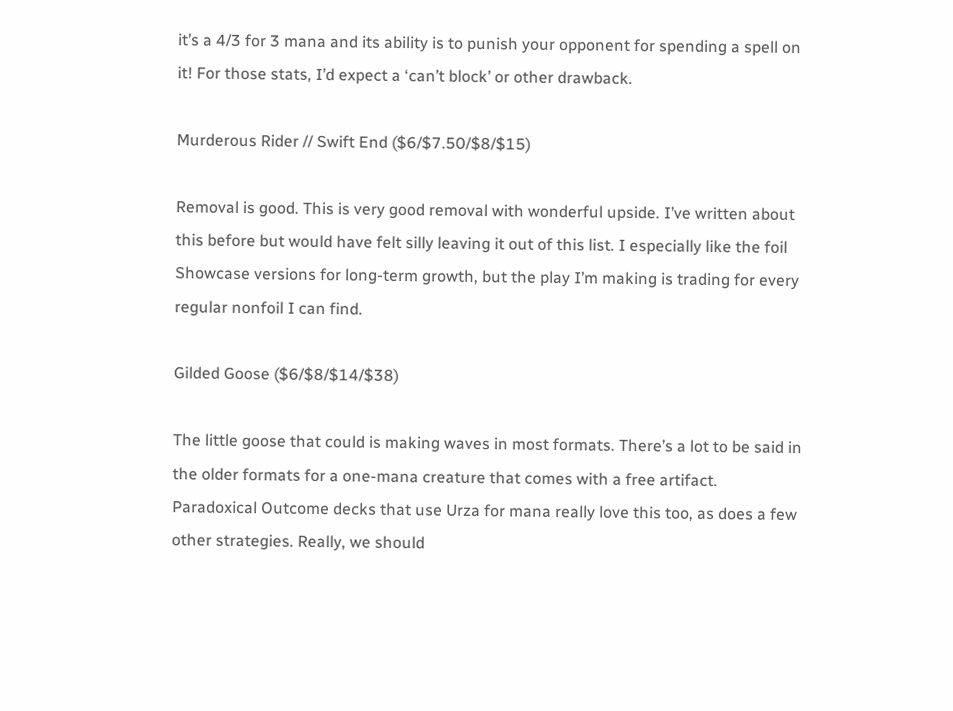it’s a 4/3 for 3 mana and its ability is to punish your opponent for spending a spell on it! For those stats, I’d expect a ‘can’t block’ or other drawback.

Murderous Rider // Swift End ($6/$7.50/$8/$15)

Removal is good. This is very good removal with wonderful upside. I’ve written about this before but would have felt silly leaving it out of this list. I especially like the foil Showcase versions for long-term growth, but the play I’m making is trading for every regular nonfoil I can find.

Gilded Goose ($6/$8/$14/$38)

The little goose that could is making waves in most formats. There’s a lot to be said in the older formats for a one-mana creature that comes with a free artifact. Paradoxical Outcome decks that use Urza for mana really love this too, as does a few other strategies. Really, we should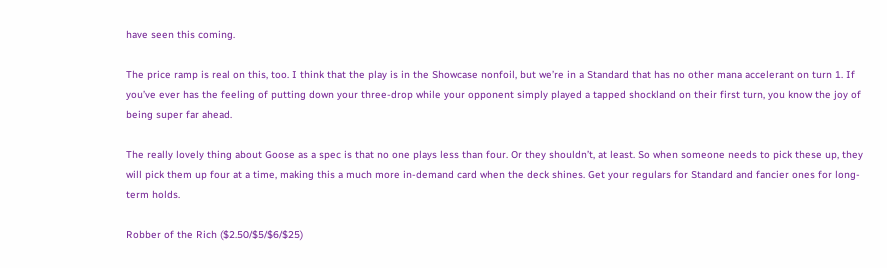have seen this coming.

The price ramp is real on this, too. I think that the play is in the Showcase nonfoil, but we’re in a Standard that has no other mana accelerant on turn 1. If you’ve ever has the feeling of putting down your three-drop while your opponent simply played a tapped shockland on their first turn, you know the joy of being super far ahead.

The really lovely thing about Goose as a spec is that no one plays less than four. Or they shouldn’t, at least. So when someone needs to pick these up, they will pick them up four at a time, making this a much more in-demand card when the deck shines. Get your regulars for Standard and fancier ones for long-term holds.

Robber of the Rich ($2.50/$5/$6/$25)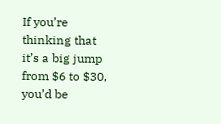If you’re thinking that it’s a big jump from $6 to $30, you’d be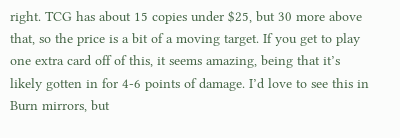right. TCG has about 15 copies under $25, but 30 more above that, so the price is a bit of a moving target. If you get to play one extra card off of this, it seems amazing, being that it’s likely gotten in for 4-6 points of damage. I’d love to see this in Burn mirrors, but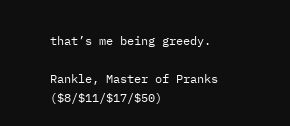that’s me being greedy.

Rankle, Master of Pranks ($8/$11/$17/$50)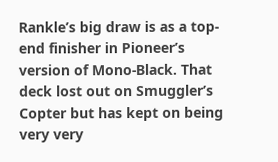Rankle’s big draw is as a top-end finisher in Pioneer’s version of Mono-Black. That deck lost out on Smuggler’s Copter but has kept on being very very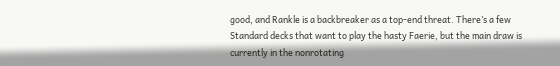good, and Rankle is a backbreaker as a top-end threat. There’s a few Standard decks that want to play the hasty Faerie, but the main draw is currently in the nonrotating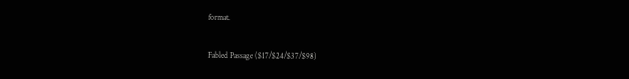format.

Fabled Passage ($17/$24/$37/$98)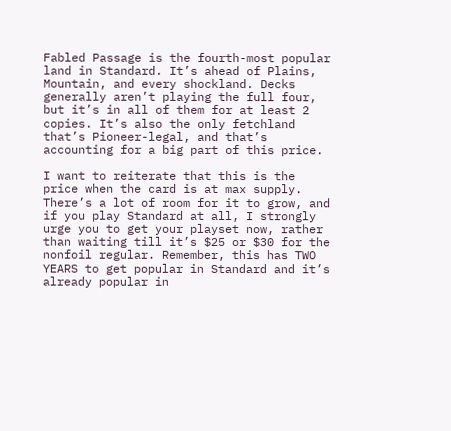Fabled Passage is the fourth-most popular land in Standard. It’s ahead of Plains, Mountain, and every shockland. Decks generally aren’t playing the full four, but it’s in all of them for at least 2 copies. It’s also the only fetchland that’s Pioneer-legal, and that’s accounting for a big part of this price.

I want to reiterate that this is the price when the card is at max supply. There’s a lot of room for it to grow, and if you play Standard at all, I strongly urge you to get your playset now, rather than waiting till it’s $25 or $30 for the nonfoil regular. Remember, this has TWO YEARS to get popular in Standard and it’s already popular in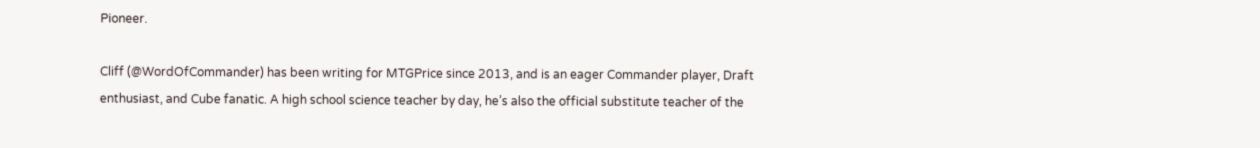Pioneer.

Cliff (@WordOfCommander) has been writing for MTGPrice since 2013, and is an eager Commander player, Draft enthusiast, and Cube fanatic. A high school science teacher by day, he’s also the official substitute teacher of the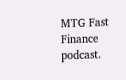MTG Fast Finance podcast.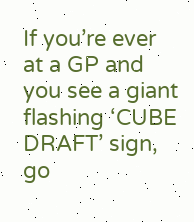If you’re ever at a GP and you see a giant flashing ‘CUBE DRAFT’ sign, go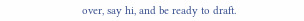over, say hi, and be ready to draft.